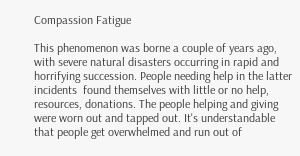Compassion Fatigue

This phenomenon was borne a couple of years ago, with severe natural disasters occurring in rapid and horrifying succession. People needing help in the latter incidents  found themselves with little or no help, resources, donations. The people helping and giving were worn out and tapped out. It's understandable that people get overwhelmed and run out of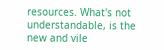resources. What's not understandable, is the new and vile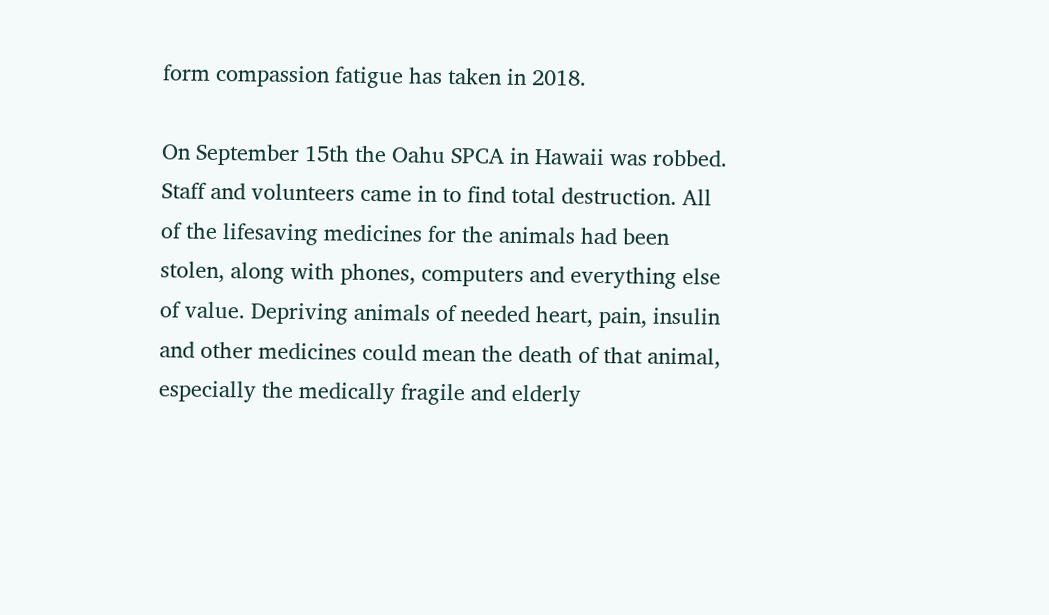form compassion fatigue has taken in 2018.

On September 15th the Oahu SPCA in Hawaii was robbed. Staff and volunteers came in to find total destruction. All of the lifesaving medicines for the animals had been stolen, along with phones, computers and everything else of value. Depriving animals of needed heart, pain, insulin and other medicines could mean the death of that animal, especially the medically fragile and elderly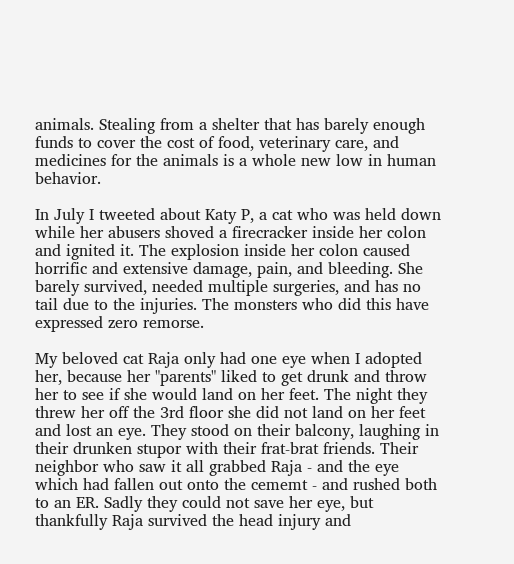animals. Stealing from a shelter that has barely enough funds to cover the cost of food, veterinary care, and medicines for the animals is a whole new low in human behavior.

In July I tweeted about Katy P, a cat who was held down while her abusers shoved a firecracker inside her colon and ignited it. The explosion inside her colon caused horrific and extensive damage, pain, and bleeding. She barely survived, needed multiple surgeries, and has no tail due to the injuries. The monsters who did this have expressed zero remorse.

My beloved cat Raja only had one eye when I adopted her, because her "parents" liked to get drunk and throw her to see if she would land on her feet. The night they threw her off the 3rd floor she did not land on her feet and lost an eye. They stood on their balcony, laughing in their drunken stupor with their frat-brat friends. Their neighbor who saw it all grabbed Raja - and the eye which had fallen out onto the cememt - and rushed both to an ER. Sadly they could not save her eye, but thankfully Raja survived the head injury and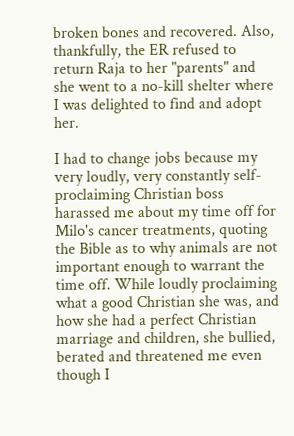broken bones and recovered. Also, thankfully, the ER refused to return Raja to her "parents" and she went to a no-kill shelter where I was delighted to find and adopt her.

I had to change jobs because my very loudly, very constantly self-proclaiming Christian boss harassed me about my time off for Milo's cancer treatments, quoting the Bible as to why animals are not important enough to warrant the time off. While loudly proclaiming what a good Christian she was, and how she had a perfect Christian marriage and children, she bullied, berated and threatened me even though I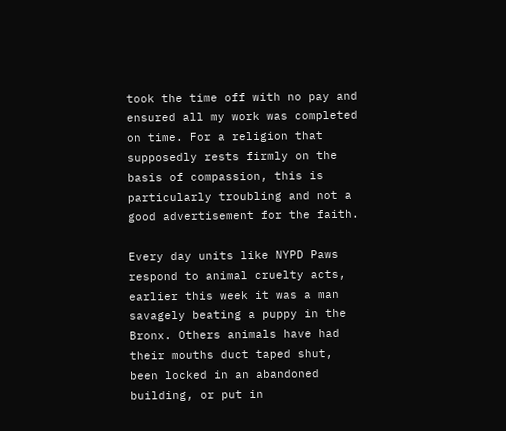took the time off with no pay and ensured all my work was completed on time. For a religion that supposedly rests firmly on the basis of compassion, this is particularly troubling and not a good advertisement for the faith.

Every day units like NYPD Paws respond to animal cruelty acts, earlier this week it was a man savagely beating a puppy in the Bronx. Others animals have had their mouths duct taped shut, been locked in an abandoned building, or put in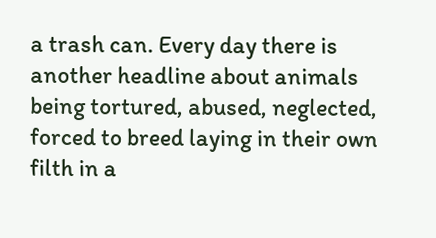a trash can. Every day there is another headline about animals being tortured, abused, neglected, forced to breed laying in their own filth in a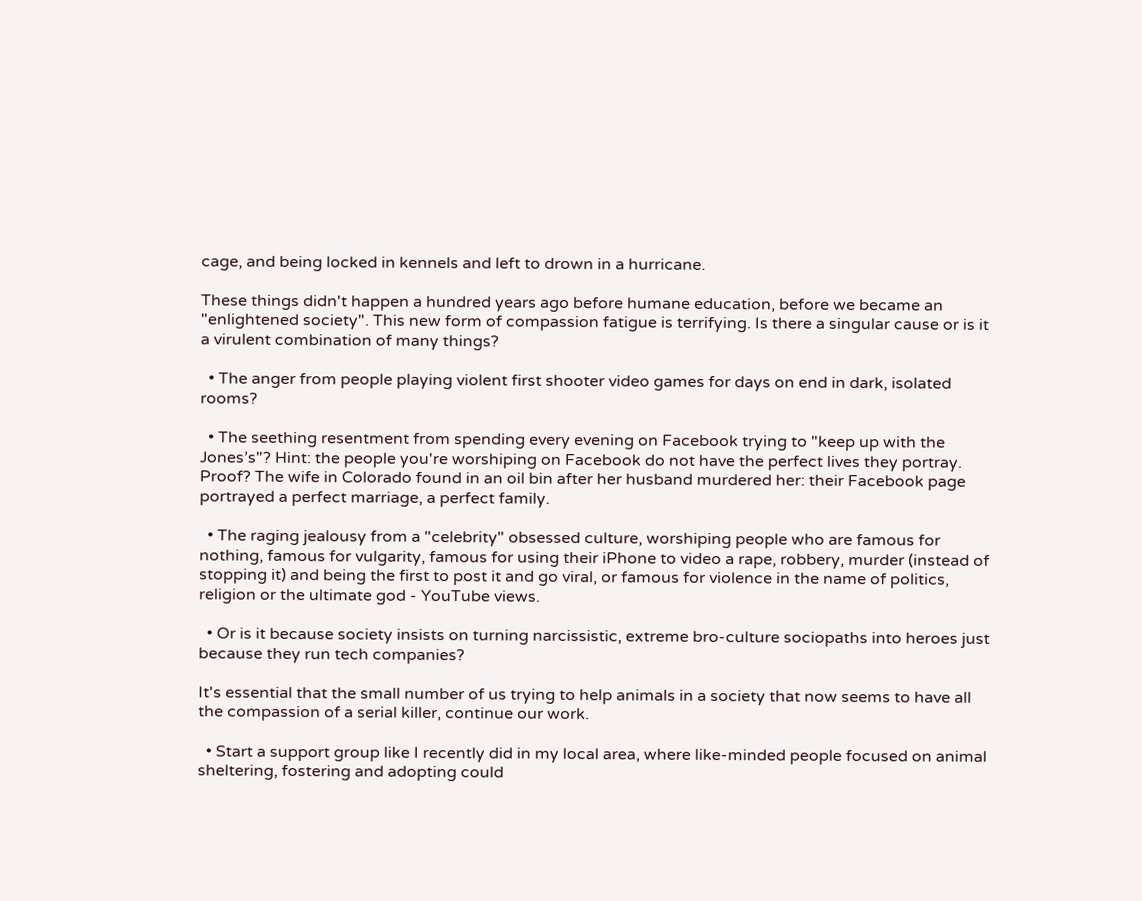cage, and being locked in kennels and left to drown in a hurricane.

These things didn't happen a hundred years ago before humane education, before we became an "enlightened society". This new form of compassion fatigue is terrifying. Is there a singular cause or is it a virulent combination of many things?

  • The anger from people playing violent first shooter video games for days on end in dark, isolated rooms?

  • The seething resentment from spending every evening on Facebook trying to "keep up with the Jones’s"? Hint: the people you're worshiping on Facebook do not have the perfect lives they portray. Proof? The wife in Colorado found in an oil bin after her husband murdered her: their Facebook page portrayed a perfect marriage, a perfect family.

  • The raging jealousy from a "celebrity" obsessed culture, worshiping people who are famous for nothing, famous for vulgarity, famous for using their iPhone to video a rape, robbery, murder (instead of stopping it) and being the first to post it and go viral, or famous for violence in the name of politics, religion or the ultimate god - YouTube views.

  • Or is it because society insists on turning narcissistic, extreme bro-culture sociopaths into heroes just because they run tech companies?

It's essential that the small number of us trying to help animals in a society that now seems to have all the compassion of a serial killer, continue our work.

  • Start a support group like I recently did in my local area, where like-minded people focused on animal sheltering, fostering and adopting could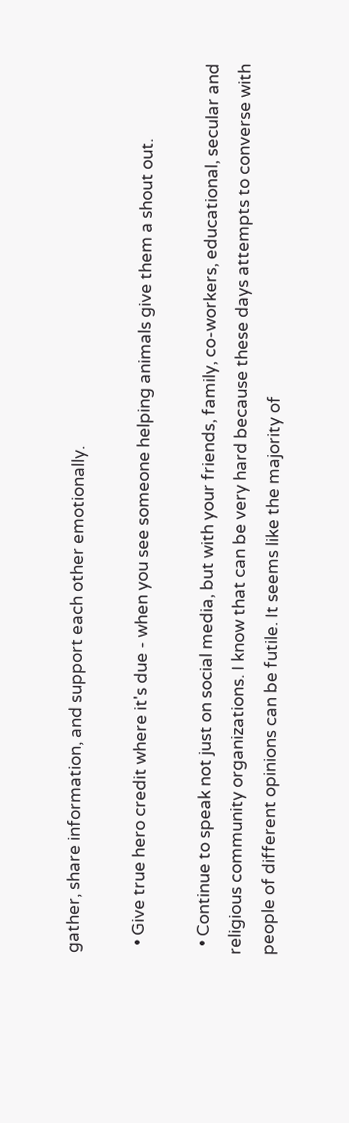gather, share information, and support each other emotionally.

  • Give true hero credit where it's due - when you see someone helping animals give them a shout out.

  • Continue to speak not just on social media, but with your friends, family, co-workers, educational, secular and religious community organizations. I know that can be very hard because these days attempts to converse with people of different opinions can be futile. It seems like the majority of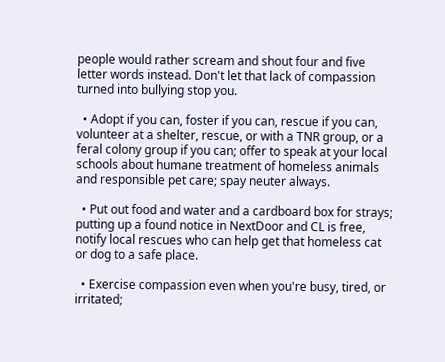people would rather scream and shout four and five letter words instead. Don't let that lack of compassion turned into bullying stop you.

  • Adopt if you can, foster if you can, rescue if you can, volunteer at a shelter, rescue, or with a TNR group, or a feral colony group if you can; offer to speak at your local schools about humane treatment of homeless animals and responsible pet care; spay neuter always.

  • Put out food and water and a cardboard box for strays; putting up a found notice in NextDoor and CL is free, notify local rescues who can help get that homeless cat or dog to a safe place.

  • Exercise compassion even when you're busy, tired, or irritated;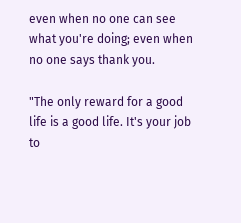even when no one can see what you're doing; even when no one says thank you.

"The only reward for a good life is a good life. It's your job to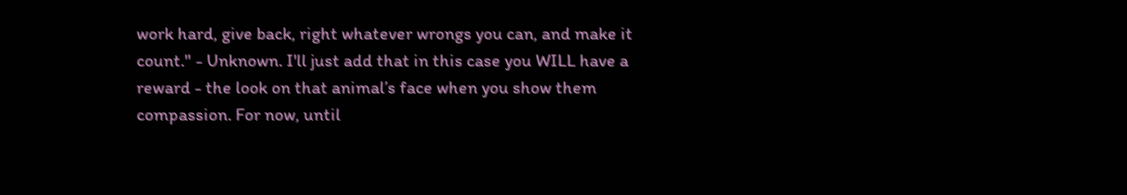work hard, give back, right whatever wrongs you can, and make it count." - Unknown. I'll just add that in this case you WILL have a reward - the look on that animal’s face when you show them compassion. For now, until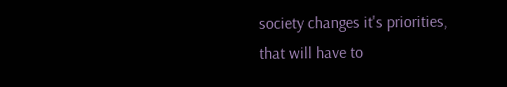society changes it's priorities, that will have to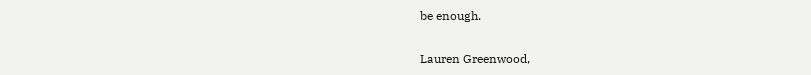be enough.

Lauren Greenwood,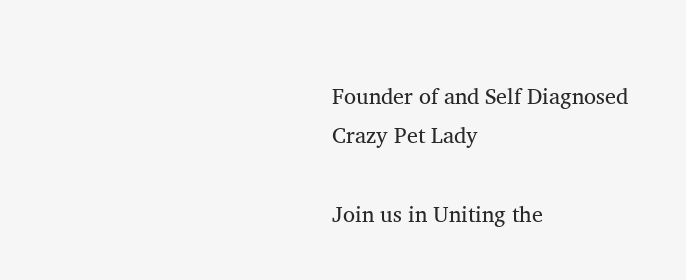Founder of and Self Diagnosed Crazy Pet Lady

Join us in Uniting the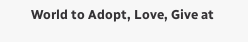World to Adopt, Love, Give at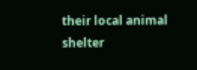their local animal shelter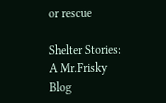or rescue

Shelter Stories: A Mr.Frisky Blog